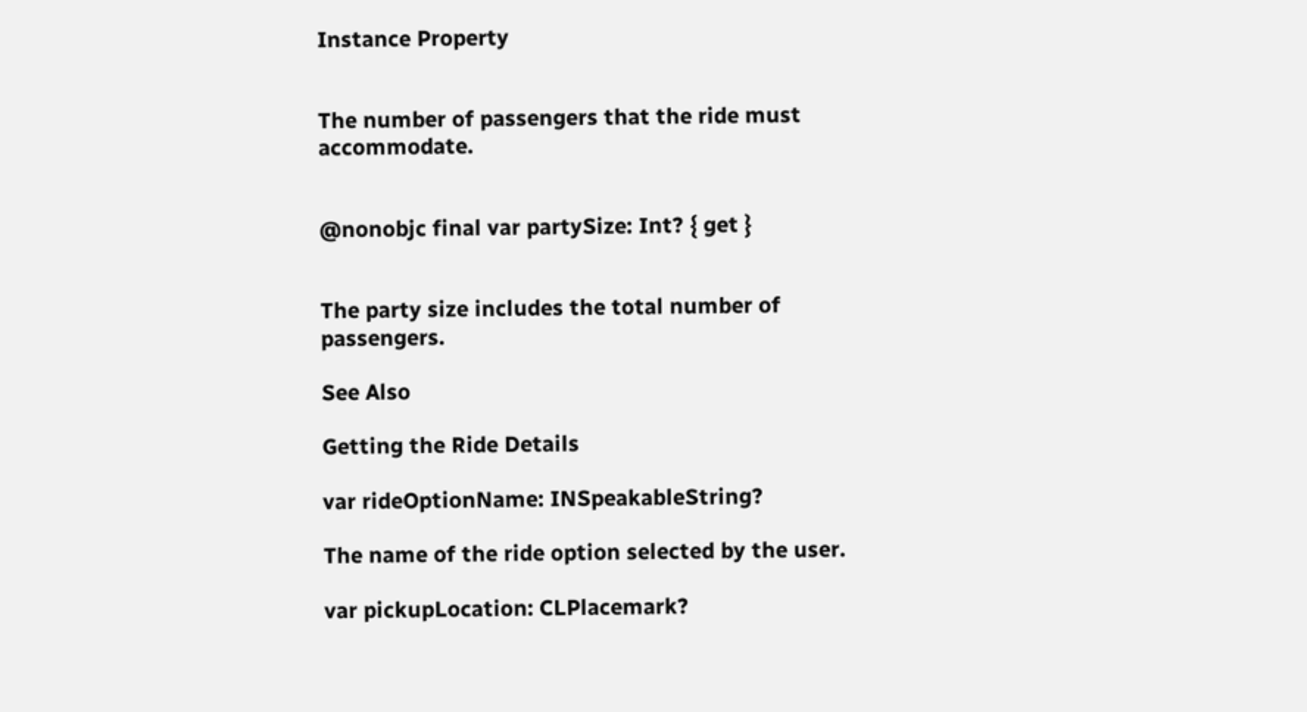Instance Property


The number of passengers that the ride must accommodate.


@nonobjc final var partySize: Int? { get }


The party size includes the total number of passengers.

See Also

Getting the Ride Details

var rideOptionName: INSpeakableString?

The name of the ride option selected by the user.

var pickupLocation: CLPlacemark?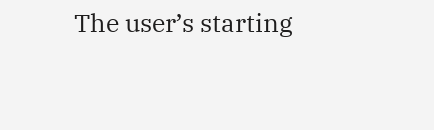The user’s starting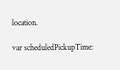location.

var scheduledPickupTime: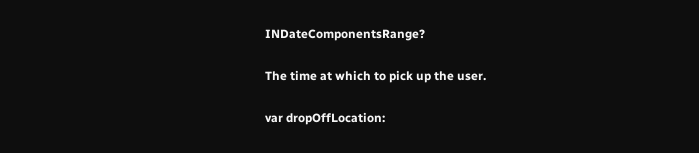INDateComponentsRange?

The time at which to pick up the user.

var dropOffLocation: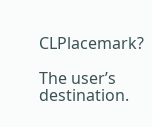CLPlacemark?

The user’s destination.